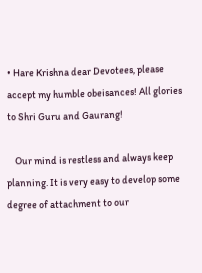• Hare Krishna dear Devotees, please accept my humble obeisances! All glories to Shri Guru and Gaurang!

    Our mind is restless and always keep planning. It is very easy to develop some degree of attachment to our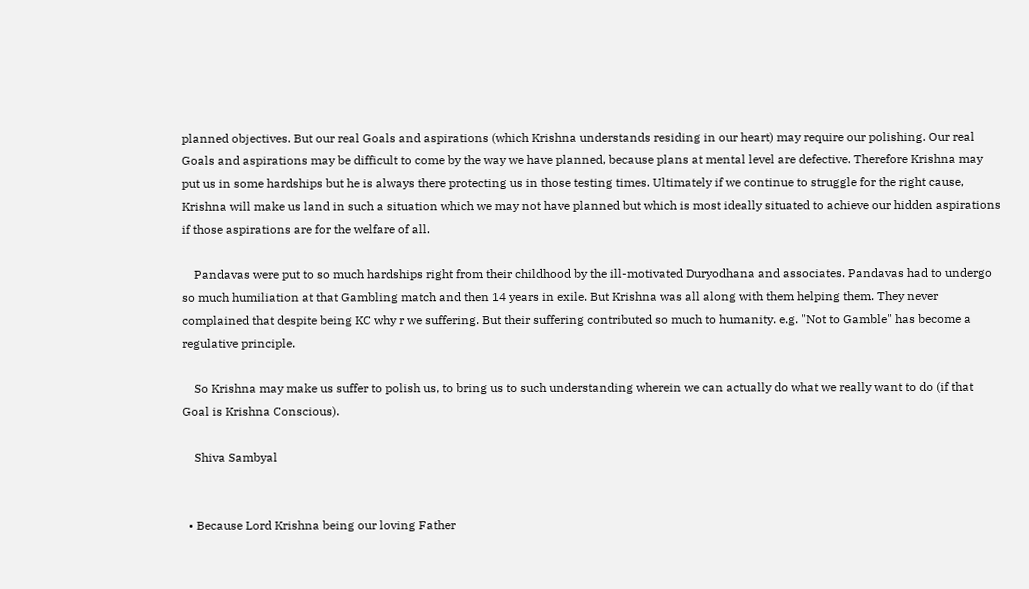planned objectives. But our real Goals and aspirations (which Krishna understands residing in our heart) may require our polishing. Our real Goals and aspirations may be difficult to come by the way we have planned, because plans at mental level are defective. Therefore Krishna may put us in some hardships but he is always there protecting us in those testing times. Ultimately if we continue to struggle for the right cause, Krishna will make us land in such a situation which we may not have planned but which is most ideally situated to achieve our hidden aspirations if those aspirations are for the welfare of all.

    Pandavas were put to so much hardships right from their childhood by the ill-motivated Duryodhana and associates. Pandavas had to undergo so much humiliation at that Gambling match and then 14 years in exile. But Krishna was all along with them helping them. They never complained that despite being KC why r we suffering. But their suffering contributed so much to humanity. e.g. "Not to Gamble" has become a regulative principle.

    So Krishna may make us suffer to polish us, to bring us to such understanding wherein we can actually do what we really want to do (if that Goal is Krishna Conscious).

    Shiva Sambyal


  • Because Lord Krishna being our loving Father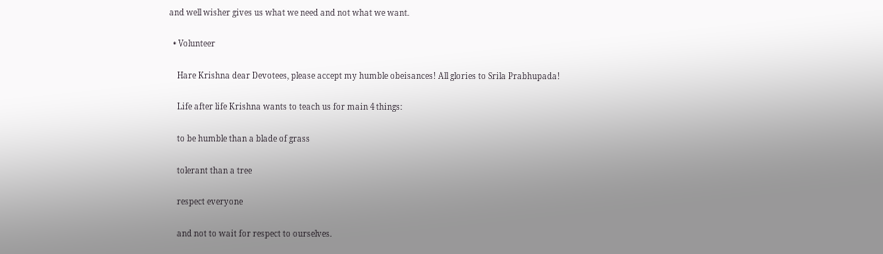and well wisher gives us what we need and not what we want.

  • Volunteer

    Hare Krishna dear Devotees, please accept my humble obeisances! All glories to Srila Prabhupada!

    Life after life Krishna wants to teach us for main 4 things:

    to be humble than a blade of grass

    tolerant than a tree

    respect everyone

    and not to wait for respect to ourselves.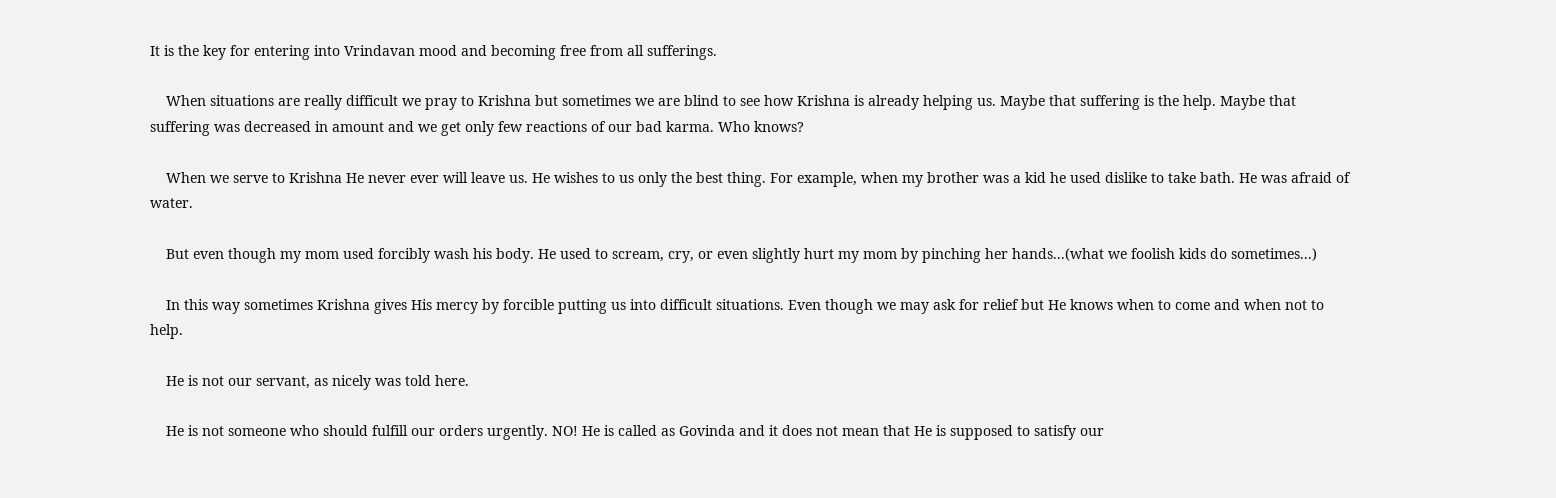It is the key for entering into Vrindavan mood and becoming free from all sufferings.

    When situations are really difficult we pray to Krishna but sometimes we are blind to see how Krishna is already helping us. Maybe that suffering is the help. Maybe that suffering was decreased in amount and we get only few reactions of our bad karma. Who knows?

    When we serve to Krishna He never ever will leave us. He wishes to us only the best thing. For example, when my brother was a kid he used dislike to take bath. He was afraid of water.

    But even though my mom used forcibly wash his body. He used to scream, cry, or even slightly hurt my mom by pinching her hands...(what we foolish kids do sometimes...)

    In this way sometimes Krishna gives His mercy by forcible putting us into difficult situations. Even though we may ask for relief but He knows when to come and when not to help.

    He is not our servant, as nicely was told here.

    He is not someone who should fulfill our orders urgently. NO! He is called as Govinda and it does not mean that He is supposed to satisfy our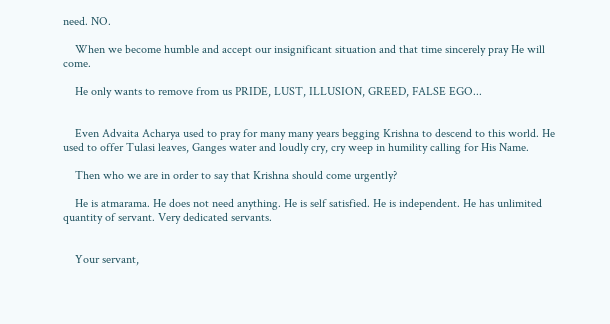need. NO.

    When we become humble and accept our insignificant situation and that time sincerely pray He will come.

    He only wants to remove from us PRIDE, LUST, ILLUSION, GREED, FALSE EGO...


    Even Advaita Acharya used to pray for many many years begging Krishna to descend to this world. He used to offer Tulasi leaves, Ganges water and loudly cry, cry weep in humility calling for His Name.

    Then who we are in order to say that Krishna should come urgently?

    He is atmarama. He does not need anything. He is self satisfied. He is independent. He has unlimited quantity of servant. Very dedicated servants.


    Your servant,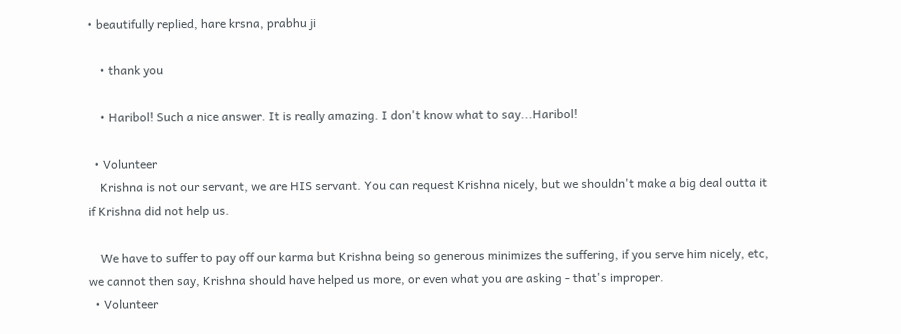• beautifully replied, hare krsna, prabhu ji

    • thank you

    • Haribol! Such a nice answer. It is really amazing. I don't know what to say...Haribol!

  • Volunteer
    Krishna is not our servant, we are HIS servant. You can request Krishna nicely, but we shouldn't make a big deal outta it if Krishna did not help us.

    We have to suffer to pay off our karma but Krishna being so generous minimizes the suffering, if you serve him nicely, etc, we cannot then say, Krishna should have helped us more, or even what you are asking - that's improper.
  • Volunteer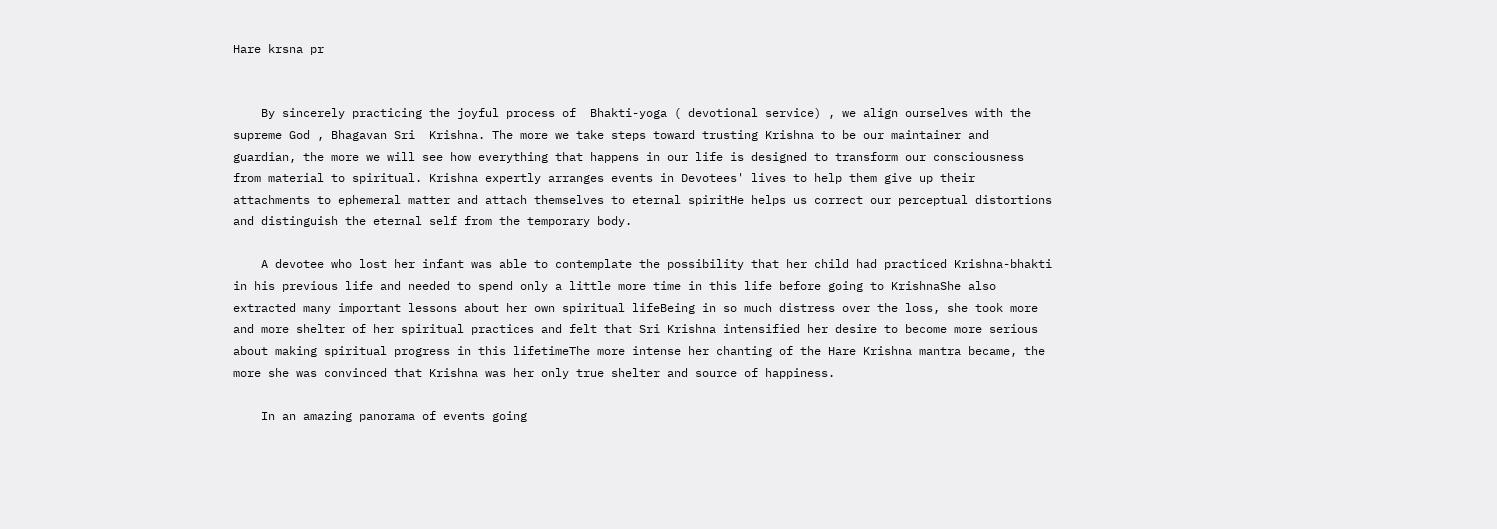Hare krsna pr


    By sincerely practicing the joyful process of  Bhakti-yoga ( devotional service) , we align ourselves with the supreme God , Bhagavan Sri  Krishna. The more we take steps toward trusting Krishna to be our maintainer and guardian, the more we will see how everything that happens in our life is designed to transform our consciousness from material to spiritual. Krishna expertly arranges events in Devotees' lives to help them give up their attachments to ephemeral matter and attach themselves to eternal spiritHe helps us correct our perceptual distortions and distinguish the eternal self from the temporary body.

    A devotee who lost her infant was able to contemplate the possibility that her child had practiced Krishna-bhakti in his previous life and needed to spend only a little more time in this life before going to KrishnaShe also extracted many important lessons about her own spiritual lifeBeing in so much distress over the loss, she took more and more shelter of her spiritual practices and felt that Sri Krishna intensified her desire to become more serious about making spiritual progress in this lifetimeThe more intense her chanting of the Hare Krishna mantra became, the more she was convinced that Krishna was her only true shelter and source of happiness.

    In an amazing panorama of events going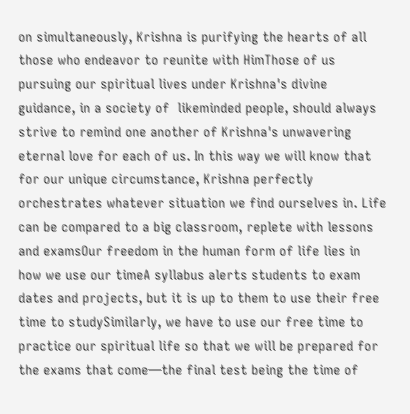on simultaneously, Krishna is purifying the hearts of all those who endeavor to reunite with HimThose of us pursuing our spiritual lives under Krishna's divine  guidance, in a society of  likeminded people, should always strive to remind one another of Krishna's unwavering eternal love for each of us. In this way we will know that for our unique circumstance, Krishna perfectly orchestrates whatever situation we find ourselves in. Life can be compared to a big classroom, replete with lessons and examsOur freedom in the human form of life lies in how we use our timeA syllabus alerts students to exam dates and projects, but it is up to them to use their free time to studySimilarly, we have to use our free time to practice our spiritual life so that we will be prepared for the exams that come—the final test being the time of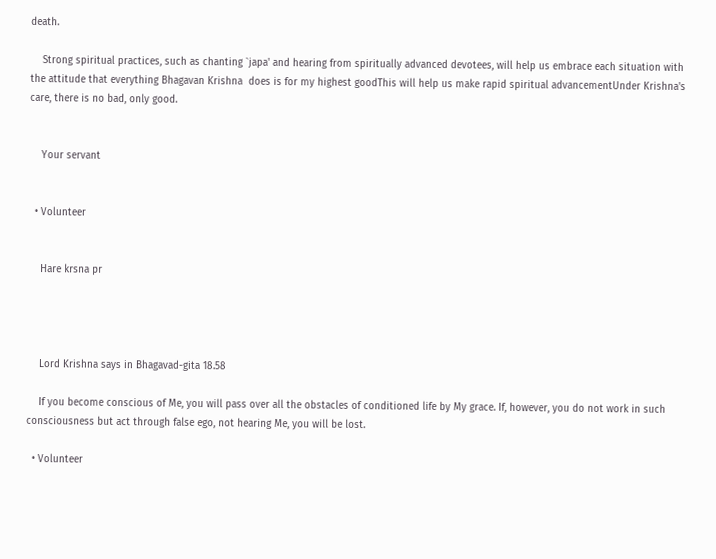death.

    Strong spiritual practices, such as chanting `japa' and hearing from spiritually advanced devotees, will help us embrace each situation with the attitude that everything Bhagavan Krishna  does is for my highest goodThis will help us make rapid spiritual advancementUnder Krishna's care, there is no bad, only good.


    Your servant


  • Volunteer


    Hare krsna pr




    Lord Krishna says in Bhagavad-gita 18.58

    If you become conscious of Me, you will pass over all the obstacles of conditioned life by My grace. If, however, you do not work in such consciousness but act through false ego, not hearing Me, you will be lost.

  • Volunteer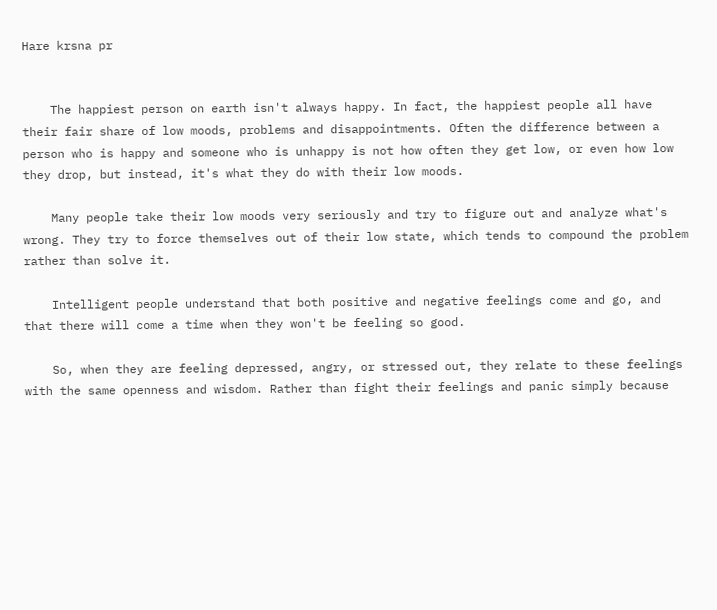Hare krsna pr


    The happiest person on earth isn't always happy. In fact, the happiest people all have their fair share of low moods, problems and disappointments. Often the difference between a person who is happy and someone who is unhappy is not how often they get low, or even how low they drop, but instead, it's what they do with their low moods.

    Many people take their low moods very seriously and try to figure out and analyze what's wrong. They try to force themselves out of their low state, which tends to compound the problem rather than solve it.

    Intelligent people understand that both positive and negative feelings come and go, and that there will come a time when they won't be feeling so good.

    So, when they are feeling depressed, angry, or stressed out, they relate to these feelings with the same openness and wisdom. Rather than fight their feelings and panic simply because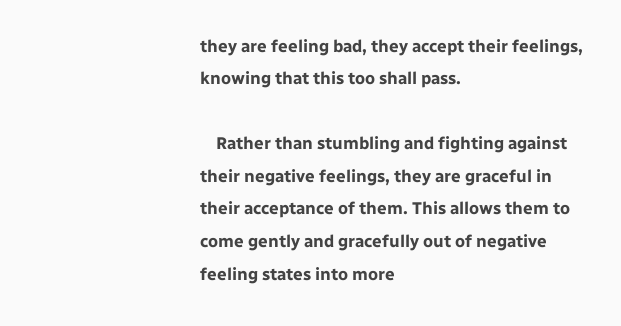they are feeling bad, they accept their feelings, knowing that this too shall pass.

    Rather than stumbling and fighting against their negative feelings, they are graceful in their acceptance of them. This allows them to come gently and gracefully out of negative feeling states into more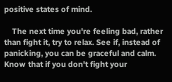positive states of mind.

    The next time you're feeling bad, rather than fight it, try to relax. See if, instead of panicking, you can be graceful and calm. Know that if you don't fight your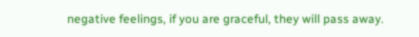negative feelings, if you are graceful, they will pass away.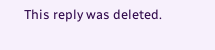This reply was deleted.